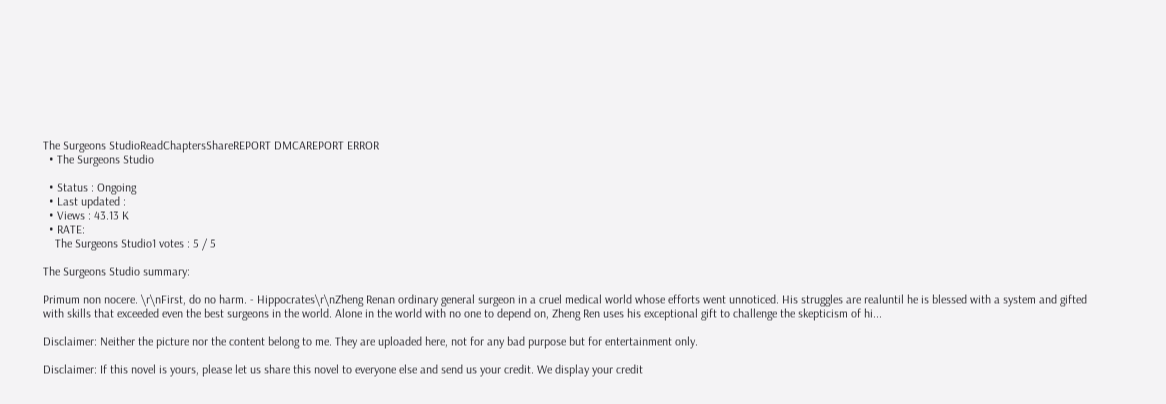The Surgeons StudioReadChaptersShareREPORT DMCAREPORT ERROR
  • The Surgeons Studio

  • Status : Ongoing
  • Last updated :
  • Views : 43.13 K
  • RATE:
    The Surgeons Studio1 votes : 5 / 5

The Surgeons Studio summary:

Primum non nocere. \r\nFirst, do no harm. - Hippocrates\r\nZheng Renan ordinary general surgeon in a cruel medical world whose efforts went unnoticed. His struggles are realuntil he is blessed with a system and gifted with skills that exceeded even the best surgeons in the world. Alone in the world with no one to depend on, Zheng Ren uses his exceptional gift to challenge the skepticism of hi...

Disclaimer: Neither the picture nor the content belong to me. They are uploaded here, not for any bad purpose but for entertainment only.

Disclaimer: If this novel is yours, please let us share this novel to everyone else and send us your credit. We display your credit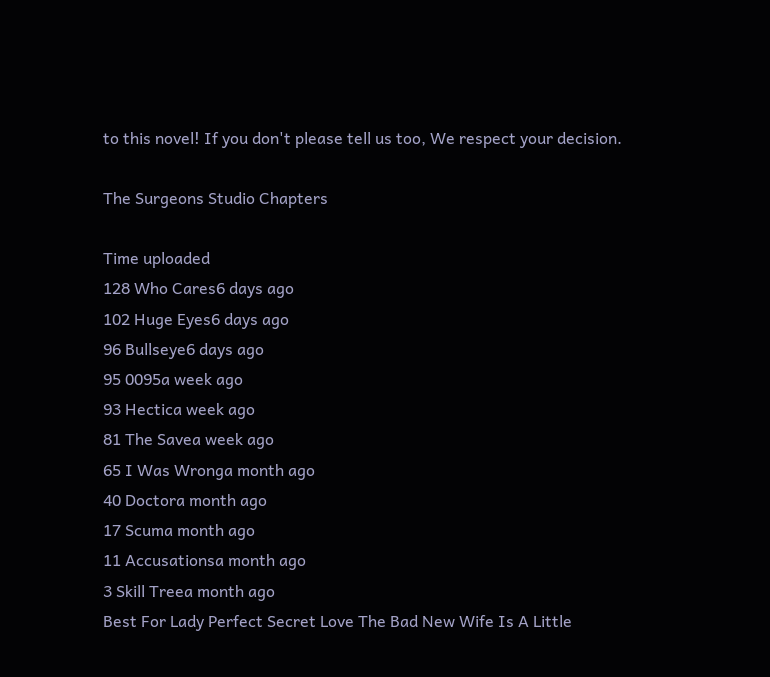to this novel! If you don't please tell us too, We respect your decision.

The Surgeons Studio Chapters

Time uploaded
128 Who Cares6 days ago
102 Huge Eyes6 days ago
96 Bullseye6 days ago
95 0095a week ago
93 Hectica week ago
81 The Savea week ago
65 I Was Wronga month ago
40 Doctora month ago
17 Scuma month ago
11 Accusationsa month ago
3 Skill Treea month ago
Best For Lady Perfect Secret Love The Bad New Wife Is A Little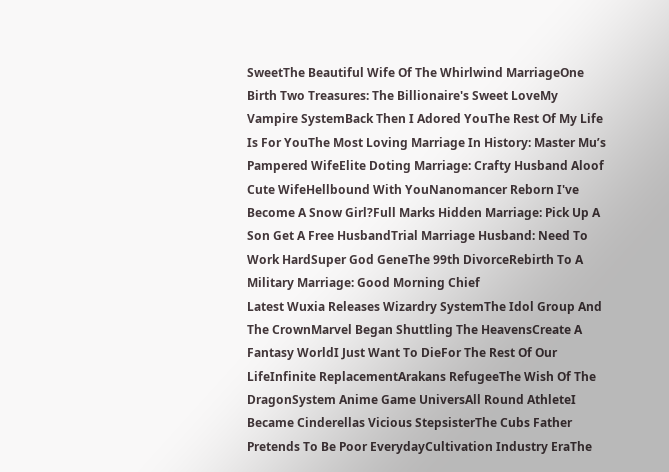SweetThe Beautiful Wife Of The Whirlwind MarriageOne Birth Two Treasures: The Billionaire's Sweet LoveMy Vampire SystemBack Then I Adored YouThe Rest Of My Life Is For YouThe Most Loving Marriage In History: Master Mu’s Pampered WifeElite Doting Marriage: Crafty Husband Aloof Cute WifeHellbound With YouNanomancer Reborn I've Become A Snow Girl?Full Marks Hidden Marriage: Pick Up A Son Get A Free HusbandTrial Marriage Husband: Need To Work HardSuper God GeneThe 99th DivorceRebirth To A Military Marriage: Good Morning Chief
Latest Wuxia Releases Wizardry SystemThe Idol Group And The CrownMarvel Began Shuttling The HeavensCreate A Fantasy WorldI Just Want To DieFor The Rest Of Our LifeInfinite ReplacementArakans RefugeeThe Wish Of The DragonSystem Anime Game UniversAll Round AthleteI Became Cinderellas Vicious StepsisterThe Cubs Father Pretends To Be Poor EverydayCultivation Industry EraThe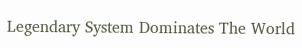Legendary System Dominates The World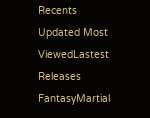Recents Updated Most ViewedLastest Releases
FantasyMartial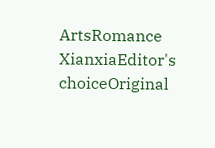ArtsRomance
XianxiaEditor's choiceOriginal